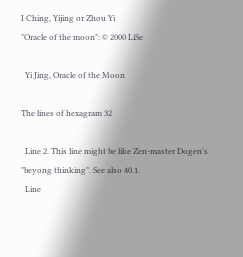I Ching, Yijing or Zhou Yi
"Oracle of the moon": © 2000 LiSe

  Yi Jing, Oracle of the Moon

The lines of hexagram 32

  Line 2. This line might be like Zen-master Dogen's "beyong thinking". See also 40.1.
  Line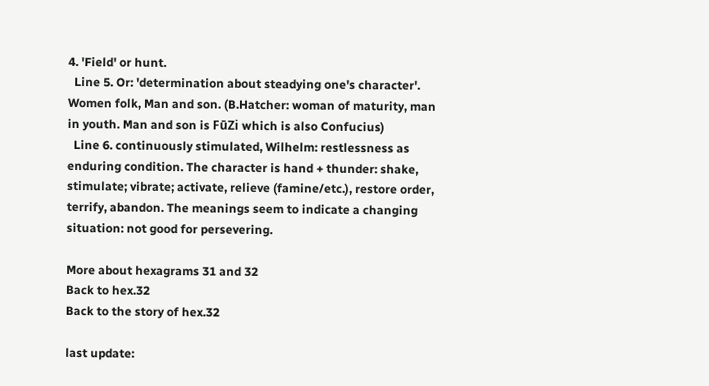4. 'Field' or hunt.
  Line 5. Or: 'determination about steadying one's character'. Women folk, Man and son. (B.Hatcher: woman of maturity, man in youth. Man and son is FūZi which is also Confucius)
  Line 6. continuously stimulated, Wilhelm: restlessness as enduring condition. The character is hand + thunder: shake, stimulate; vibrate; activate, relieve (famine/etc.), restore order, terrify, abandon. The meanings seem to indicate a changing situation: not good for persevering.

More about hexagrams 31 and 32
Back to hex.32
Back to the story of hex.32

last update: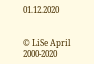01.12.2020


© LiSe April 2000-2020